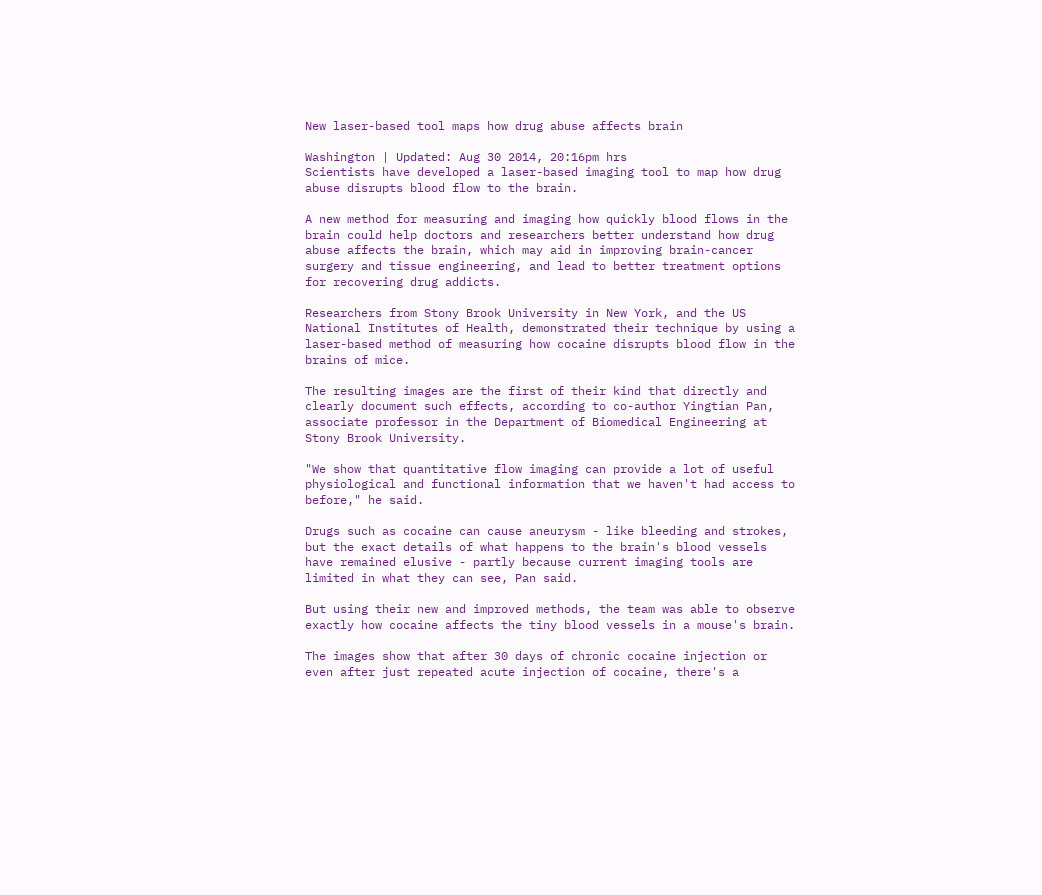New laser-based tool maps how drug abuse affects brain

Washington | Updated: Aug 30 2014, 20:16pm hrs
Scientists have developed a laser-based imaging tool to map how drug abuse disrupts blood flow to the brain.

A new method for measuring and imaging how quickly blood flows in the brain could help doctors and researchers better understand how drug abuse affects the brain, which may aid in improving brain-cancer surgery and tissue engineering, and lead to better treatment options for recovering drug addicts.

Researchers from Stony Brook University in New York, and the US National Institutes of Health, demonstrated their technique by using a laser-based method of measuring how cocaine disrupts blood flow in the brains of mice.

The resulting images are the first of their kind that directly and clearly document such effects, according to co-author Yingtian Pan, associate professor in the Department of Biomedical Engineering at Stony Brook University.

"We show that quantitative flow imaging can provide a lot of useful physiological and functional information that we haven't had access to before," he said.

Drugs such as cocaine can cause aneurysm - like bleeding and strokes, but the exact details of what happens to the brain's blood vessels have remained elusive - partly because current imaging tools are limited in what they can see, Pan said.

But using their new and improved methods, the team was able to observe exactly how cocaine affects the tiny blood vessels in a mouse's brain.

The images show that after 30 days of chronic cocaine injection or even after just repeated acute injection of cocaine, there's a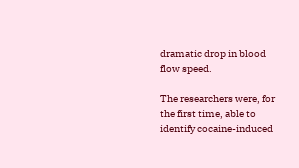dramatic drop in blood flow speed.

The researchers were, for the first time, able to identify cocaine-induced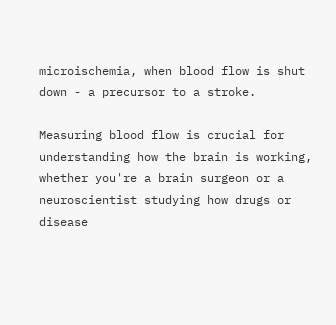microischemia, when blood flow is shut down - a precursor to a stroke.

Measuring blood flow is crucial for understanding how the brain is working, whether you're a brain surgeon or a neuroscientist studying how drugs or disease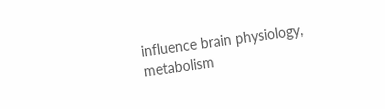influence brain physiology, metabolism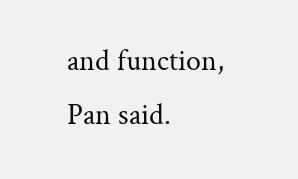and function, Pan said.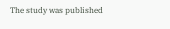The study was published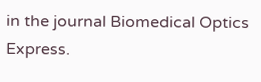in the journal Biomedical Optics Express.